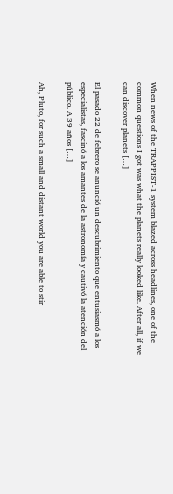When news of the TRAPPIST-1 system blazed across headlines, one of the common questions I got was what the planets really looked like. After all, if we can discover planets […]

El pasado 22 de febrero se anunció un descubrimiento que entusiasmó a los especialistas, fascinó a los amantes de la astronomía y cautivó la atención del público. A 39 años […]

Ah, Pluto, for such a small and distant world you are able to stir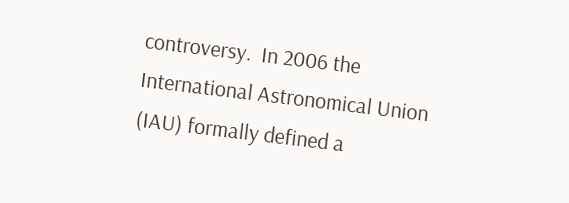controversy.  In 2006 the International Astronomical Union (IAU) formally defined a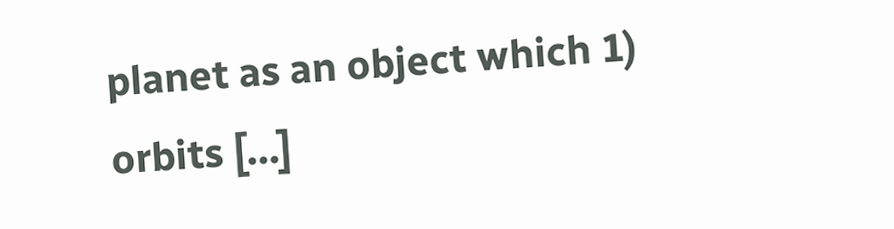planet as an object which 1) orbits […]